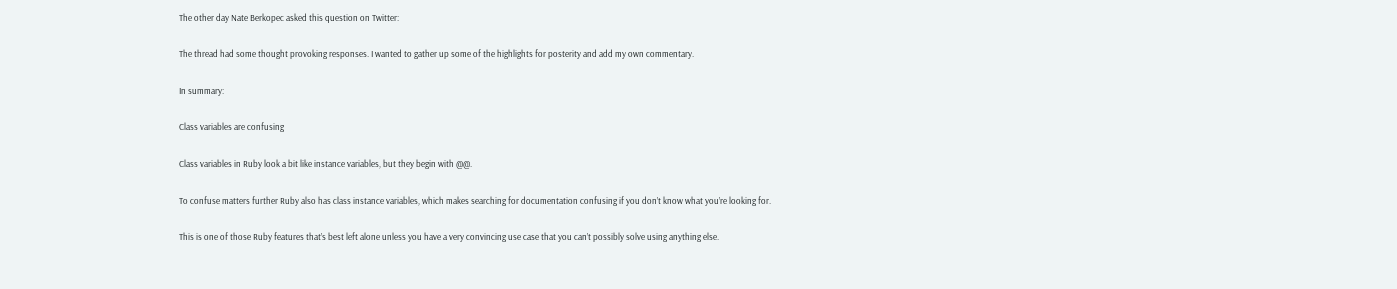The other day Nate Berkopec asked this question on Twitter:

The thread had some thought provoking responses. I wanted to gather up some of the highlights for posterity and add my own commentary.

In summary:

Class variables are confusing

Class variables in Ruby look a bit like instance variables, but they begin with @@.

To confuse matters further Ruby also has class instance variables, which makes searching for documentation confusing if you don’t know what you’re looking for.

This is one of those Ruby features that’s best left alone unless you have a very convincing use case that you can’t possibly solve using anything else.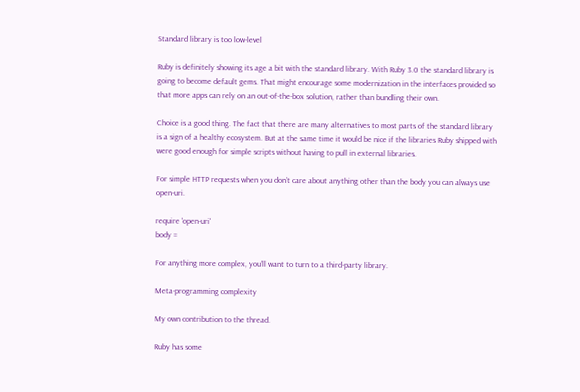Standard library is too low-level

Ruby is definitely showing its age a bit with the standard library. With Ruby 3.0 the standard library is going to become default gems. That might encourage some modernization in the interfaces provided so that more apps can rely on an out-of-the-box solution, rather than bundling their own.

Choice is a good thing. The fact that there are many alternatives to most parts of the standard library is a sign of a healthy ecosystem. But at the same time it would be nice if the libraries Ruby shipped with were good enough for simple scripts without having to pull in external libraries.

For simple HTTP requests when you don’t care about anything other than the body you can always use open-uri.

require 'open-uri'
body =

For anything more complex, you’ll want to turn to a third-party library.

Meta-programming complexity

My own contribution to the thread.

Ruby has some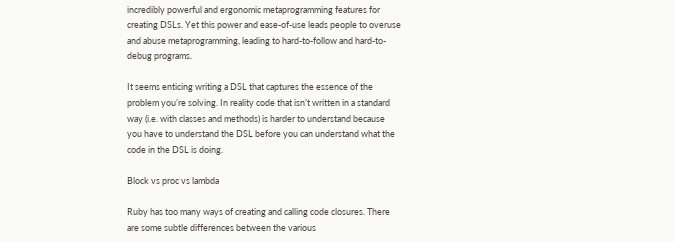incredibly powerful and ergonomic metaprogramming features for creating DSLs. Yet this power and ease-of-use leads people to overuse and abuse metaprogramming, leading to hard-to-follow and hard-to-debug programs.

It seems enticing writing a DSL that captures the essence of the problem you’re solving. In reality code that isn’t written in a standard way (i.e. with classes and methods) is harder to understand because you have to understand the DSL before you can understand what the code in the DSL is doing.

Block vs proc vs lambda

Ruby has too many ways of creating and calling code closures. There are some subtle differences between the various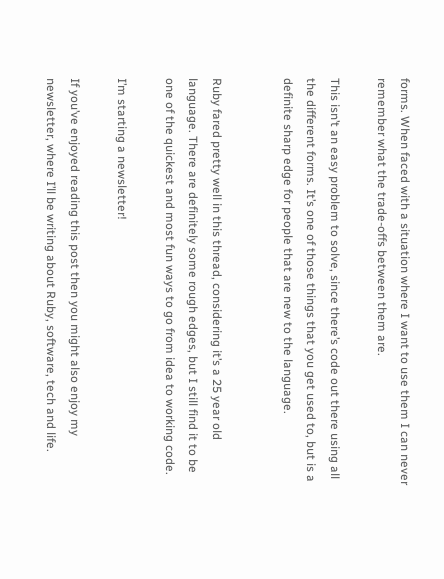forms. When faced with a situation where I want to use them I can never remember what the trade-offs between them are.

This isn’t an easy problem to solve, since there’s code out there using all the different forms. It’s one of those things that you get used to, but is a definite sharp edge for people that are new to the language.


Ruby fared pretty well in this thread, considering it’s a 25 year old language. There are definitely some rough edges, but I still find it to be one of the quickest and most fun ways to go from idea to working code.

I’m starting a newsletter!

If you’ve enjoyed reading this post then you might also enjoy my newsletter, where I’ll be writing about Ruby, software, tech and life.